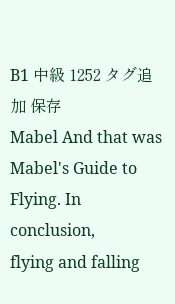B1 中級 1252 タグ追加 保存
Mabel And that was Mabel's Guide to Flying. In conclusion,
flying and falling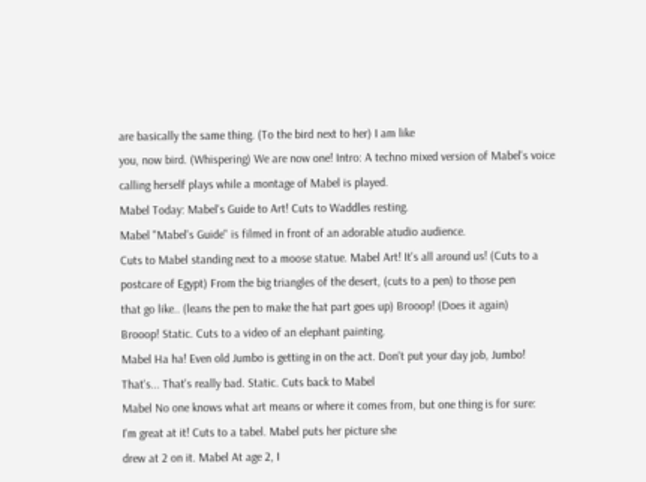are basically the same thing. (To the bird next to her) I am like
you, now bird. (Whispering) We are now one! Intro: A techno mixed version of Mabel's voice
calling herself plays while a montage of Mabel is played.
Mabel Today: Mabel's Guide to Art! Cuts to Waddles resting.
Mabel "Mabel's Guide" is filmed in front of an adorable atudio audience.
Cuts to Mabel standing next to a moose statue. Mabel Art! It's all around us! (Cuts to a
postcare of Egypt) From the big triangles of the desert, (cuts to a pen) to those pen
that go like.. (leans the pen to make the hat part goes up) Brooop! (Does it again)
Brooop! Static. Cuts to a video of an elephant painting.
Mabel Ha ha! Even old Jumbo is getting in on the act. Don't put your day job, Jumbo!
That's... That's really bad. Static. Cuts back to Mabel
Mabel No one knows what art means or where it comes from, but one thing is for sure:
I'm great at it! Cuts to a tabel. Mabel puts her picture she
drew at 2 on it. Mabel At age 2, I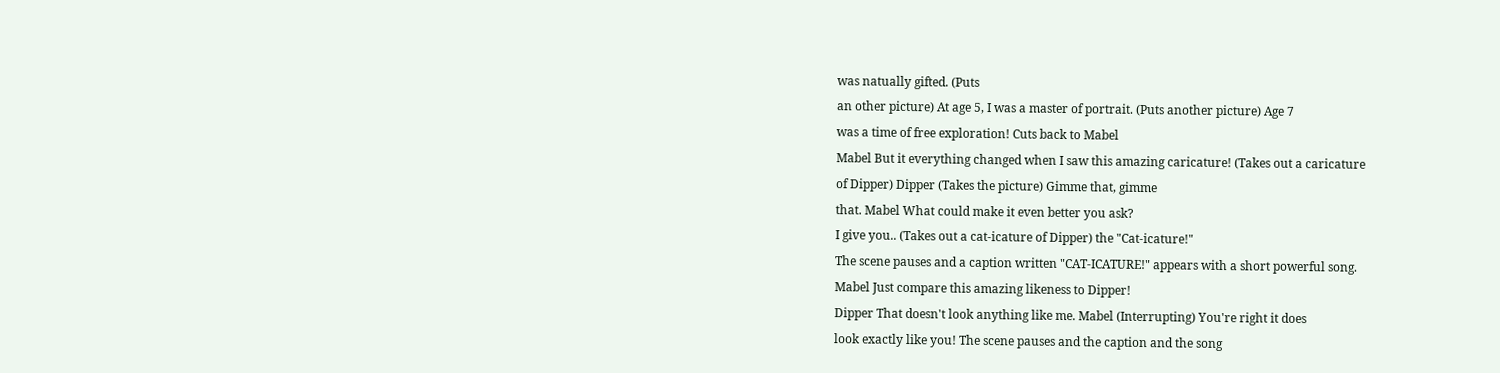was natually gifted. (Puts
an other picture) At age 5, I was a master of portrait. (Puts another picture) Age 7
was a time of free exploration! Cuts back to Mabel
Mabel But it everything changed when I saw this amazing caricature! (Takes out a caricature
of Dipper) Dipper (Takes the picture) Gimme that, gimme
that. Mabel What could make it even better you ask?
I give you.. (Takes out a cat-icature of Dipper) the "Cat-icature!"
The scene pauses and a caption written "CAT-ICATURE!" appears with a short powerful song.
Mabel Just compare this amazing likeness to Dipper!
Dipper That doesn't look anything like me. Mabel (Interrupting) You're right it does
look exactly like you! The scene pauses and the caption and the song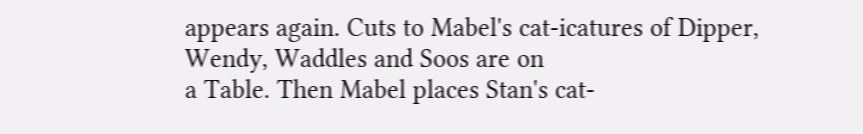appears again. Cuts to Mabel's cat-icatures of Dipper, Wendy, Waddles and Soos are on
a Table. Then Mabel places Stan's cat-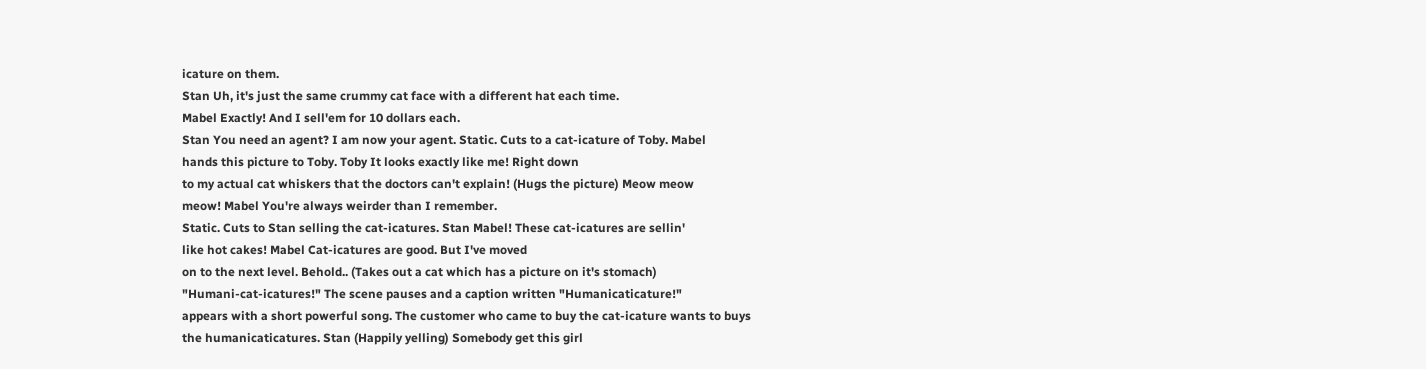icature on them.
Stan Uh, it's just the same crummy cat face with a different hat each time.
Mabel Exactly! And I sell'em for 10 dollars each.
Stan You need an agent? I am now your agent. Static. Cuts to a cat-icature of Toby. Mabel
hands this picture to Toby. Toby It looks exactly like me! Right down
to my actual cat whiskers that the doctors can't explain! (Hugs the picture) Meow meow
meow! Mabel You're always weirder than I remember.
Static. Cuts to Stan selling the cat-icatures. Stan Mabel! These cat-icatures are sellin'
like hot cakes! Mabel Cat-icatures are good. But I've moved
on to the next level. Behold.. (Takes out a cat which has a picture on it's stomach)
"Humani-cat-icatures!" The scene pauses and a caption written "Humanicaticature!"
appears with a short powerful song. The customer who came to buy the cat-icature wants to buys
the humanicaticatures. Stan (Happily yelling) Somebody get this girl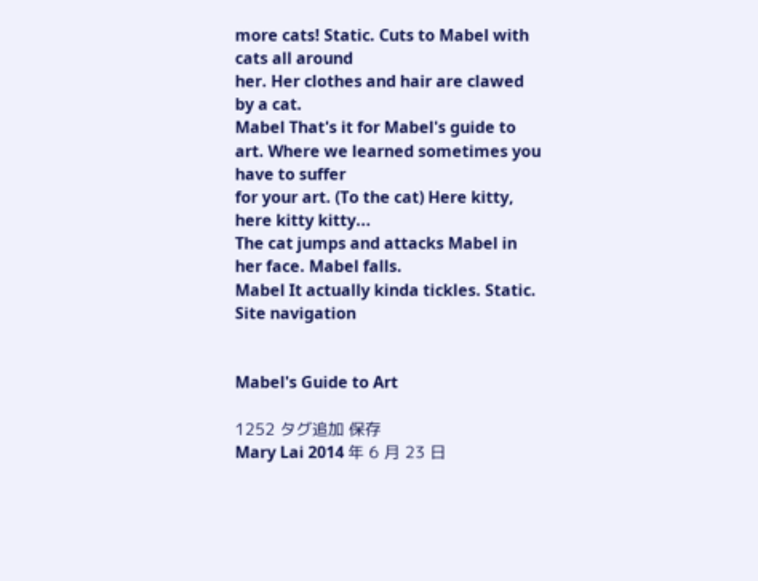more cats! Static. Cuts to Mabel with cats all around
her. Her clothes and hair are clawed by a cat.
Mabel That's it for Mabel's guide to art. Where we learned sometimes you have to suffer
for your art. (To the cat) Here kitty, here kitty kitty...
The cat jumps and attacks Mabel in her face. Mabel falls.
Mabel It actually kinda tickles. Static.
Site navigation


Mabel's Guide to Art

1252 タグ追加 保存
Mary Lai 2014 年 6 月 23 日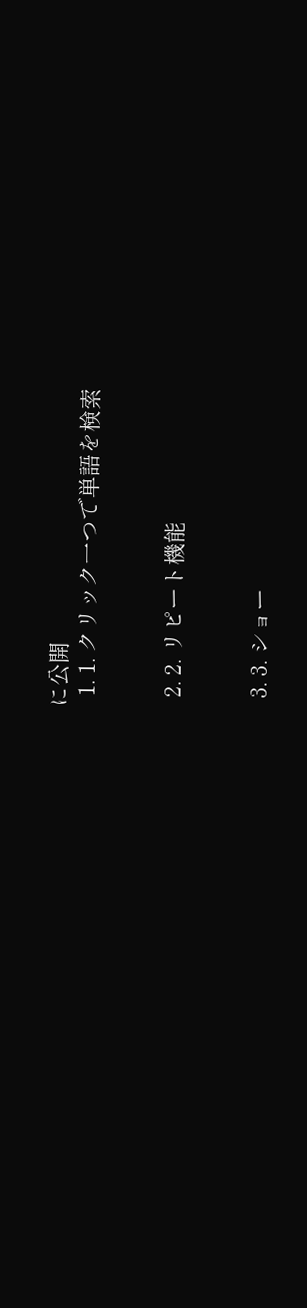に公開
  1. 1. クリック一つで単語を検索


  2. 2. リピート機能


  3. 3. ショー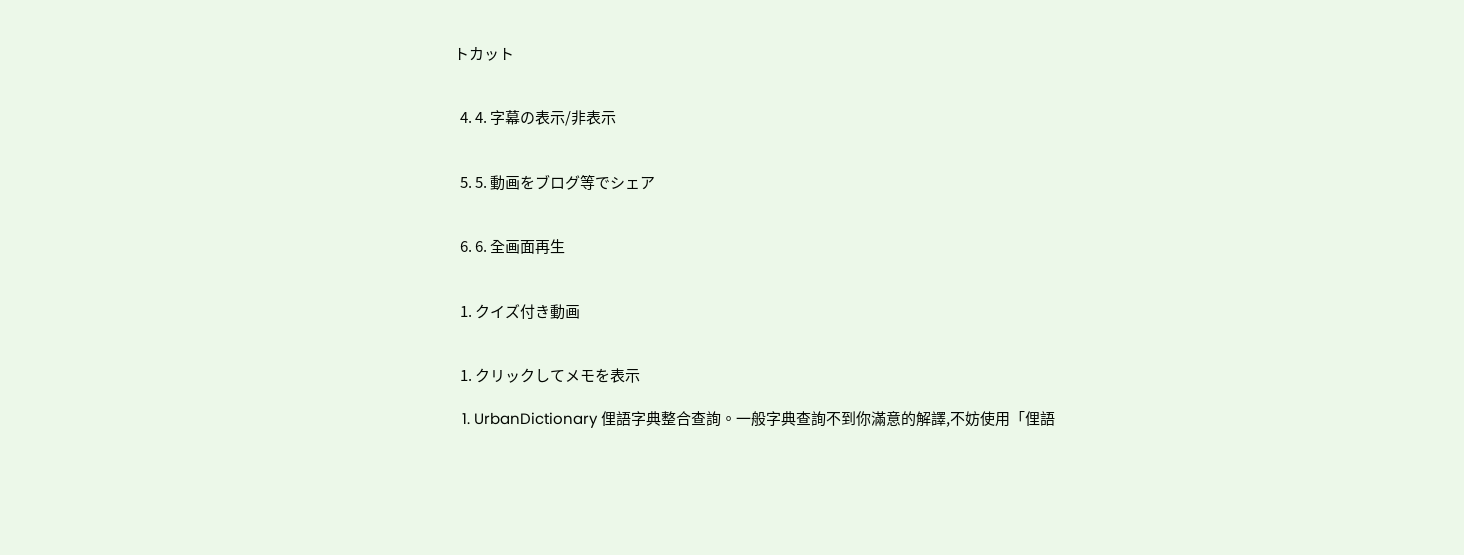トカット


  4. 4. 字幕の表示/非表示


  5. 5. 動画をブログ等でシェア


  6. 6. 全画面再生


  1. クイズ付き動画


  1. クリックしてメモを表示

  1. UrbanDictionary 俚語字典整合查詢。一般字典查詢不到你滿意的解譯,不妨使用「俚語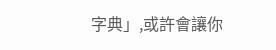字典」,或許會讓你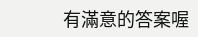有滿意的答案喔